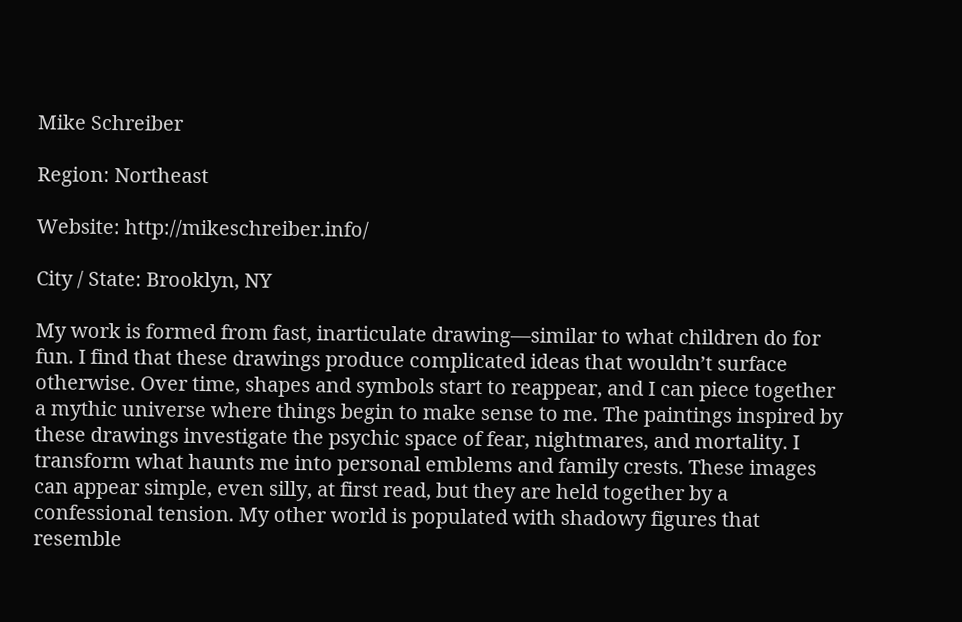Mike Schreiber

Region: Northeast

Website: http://mikeschreiber.info/

City / State: Brooklyn, NY

My work is formed from fast, inarticulate drawing—similar to what children do for fun. I find that these drawings produce complicated ideas that wouldn’t surface otherwise. Over time, shapes and symbols start to reappear, and I can piece together a mythic universe where things begin to make sense to me. The paintings inspired by these drawings investigate the psychic space of fear, nightmares, and mortality. I transform what haunts me into personal emblems and family crests. These images can appear simple, even silly, at first read, but they are held together by a confessional tension. My other world is populated with shadowy figures that resemble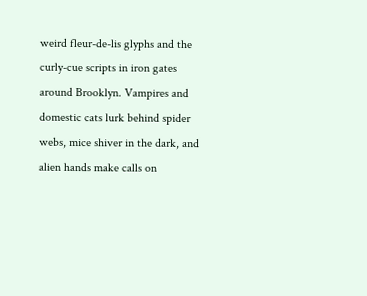weird fleur-de-lis glyphs and the curly-cue scripts in iron gates around Brooklyn. Vampires and domestic cats lurk behind spider webs, mice shiver in the dark, and alien hands make calls on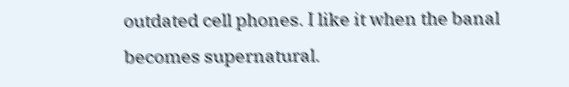outdated cell phones. I like it when the banal becomes supernatural.